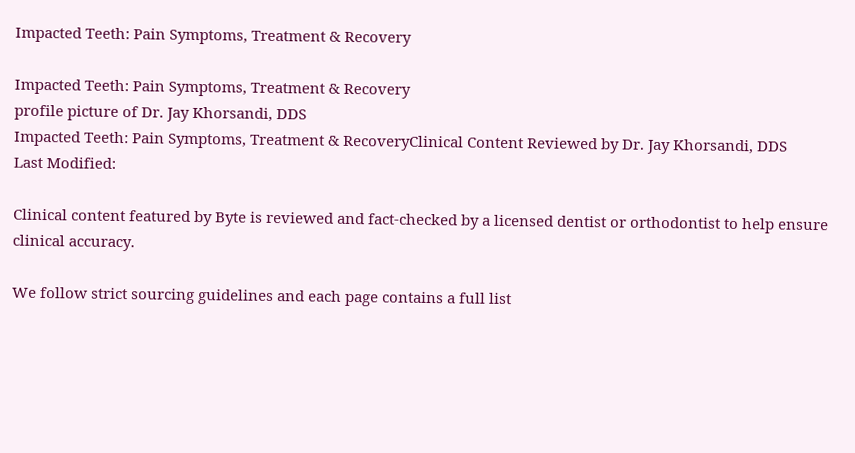Impacted Teeth: Pain Symptoms, Treatment & Recovery

Impacted Teeth: Pain Symptoms, Treatment & Recovery
profile picture of Dr. Jay Khorsandi, DDS
Impacted Teeth: Pain Symptoms, Treatment & RecoveryClinical Content Reviewed by Dr. Jay Khorsandi, DDS
Last Modified:

Clinical content featured by Byte is reviewed and fact-checked by a licensed dentist or orthodontist to help ensure clinical accuracy.

We follow strict sourcing guidelines and each page contains a full list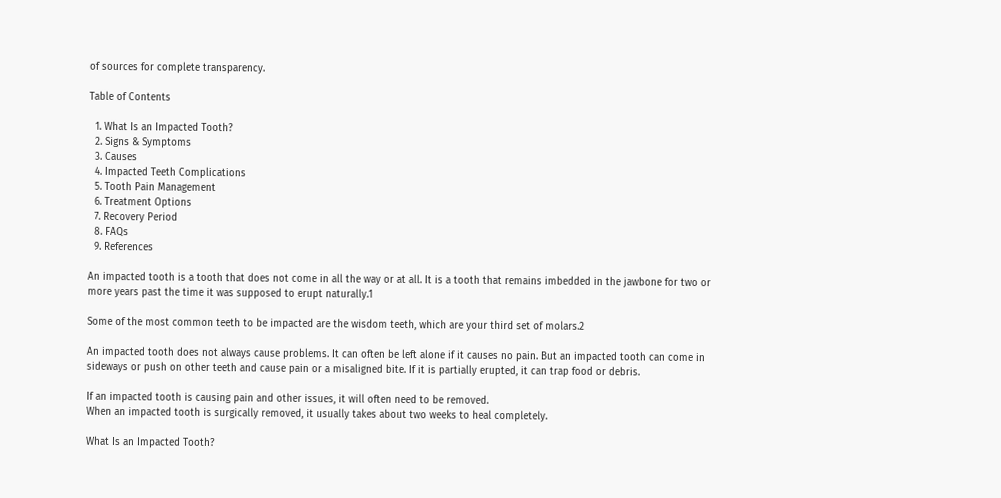of sources for complete transparency.

Table of Contents

  1. What Is an Impacted Tooth?
  2. Signs & Symptoms
  3. Causes
  4. Impacted Teeth Complications
  5. Tooth Pain Management
  6. Treatment Options
  7. Recovery Period
  8. FAQs
  9. References

An impacted tooth is a tooth that does not come in all the way or at all. It is a tooth that remains imbedded in the jawbone for two or more years past the time it was supposed to erupt naturally.1

Some of the most common teeth to be impacted are the wisdom teeth, which are your third set of molars.2

An impacted tooth does not always cause problems. It can often be left alone if it causes no pain. But an impacted tooth can come in sideways or push on other teeth and cause pain or a misaligned bite. If it is partially erupted, it can trap food or debris.

If an impacted tooth is causing pain and other issues, it will often need to be removed.
When an impacted tooth is surgically removed, it usually takes about two weeks to heal completely.

What Is an Impacted Tooth?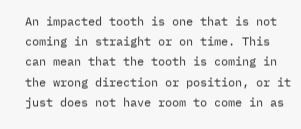An impacted tooth is one that is not coming in straight or on time. This can mean that the tooth is coming in the wrong direction or position, or it just does not have room to come in as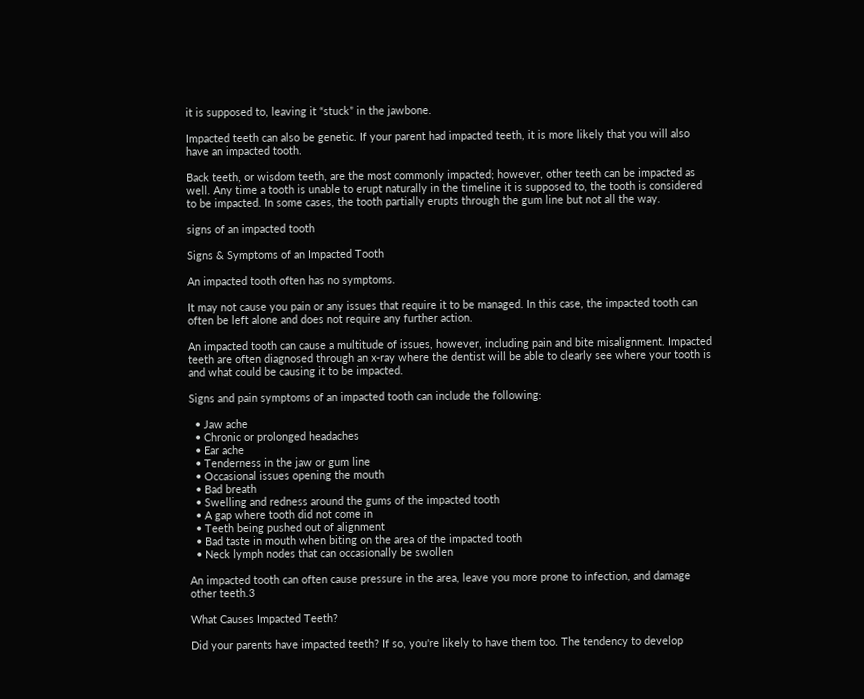it is supposed to, leaving it “stuck” in the jawbone.

Impacted teeth can also be genetic. If your parent had impacted teeth, it is more likely that you will also have an impacted tooth.

Back teeth, or wisdom teeth, are the most commonly impacted; however, other teeth can be impacted as well. Any time a tooth is unable to erupt naturally in the timeline it is supposed to, the tooth is considered to be impacted. In some cases, the tooth partially erupts through the gum line but not all the way.

signs of an impacted tooth

Signs & Symptoms of an Impacted Tooth

An impacted tooth often has no symptoms.

It may not cause you pain or any issues that require it to be managed. In this case, the impacted tooth can often be left alone and does not require any further action.

An impacted tooth can cause a multitude of issues, however, including pain and bite misalignment. Impacted teeth are often diagnosed through an x-ray where the dentist will be able to clearly see where your tooth is and what could be causing it to be impacted.

Signs and pain symptoms of an impacted tooth can include the following:

  • Jaw ache
  • Chronic or prolonged headaches
  • Ear ache
  • Tenderness in the jaw or gum line
  • Occasional issues opening the mouth
  • Bad breath
  • Swelling and redness around the gums of the impacted tooth
  • A gap where tooth did not come in
  • Teeth being pushed out of alignment
  • Bad taste in mouth when biting on the area of the impacted tooth
  • Neck lymph nodes that can occasionally be swollen

An impacted tooth can often cause pressure in the area, leave you more prone to infection, and damage other teeth.3

What Causes Impacted Teeth?

Did your parents have impacted teeth? If so, you're likely to have them too. The tendency to develop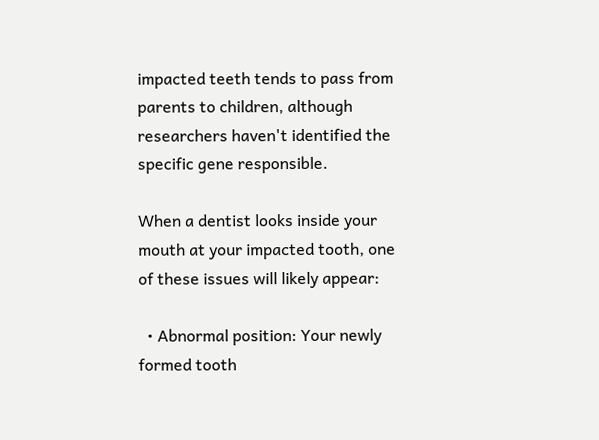impacted teeth tends to pass from parents to children, although researchers haven't identified the specific gene responsible.

When a dentist looks inside your mouth at your impacted tooth, one of these issues will likely appear:

  • Abnormal position: Your newly formed tooth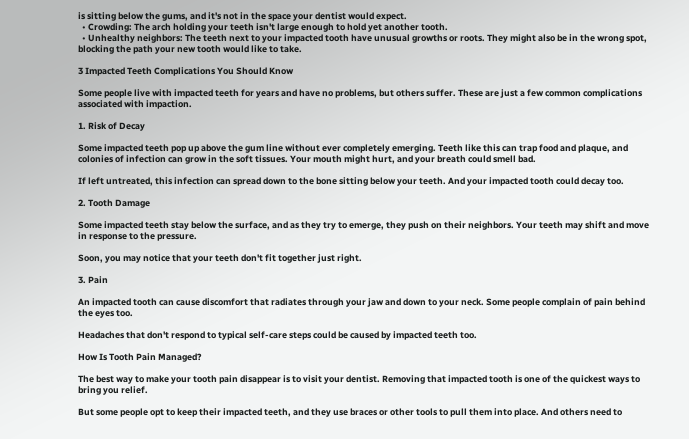is sitting below the gums, and it's not in the space your dentist would expect.
  • Crowding: The arch holding your teeth isn't large enough to hold yet another tooth.
  • Unhealthy neighbors: The teeth next to your impacted tooth have unusual growths or roots. They might also be in the wrong spot, blocking the path your new tooth would like to take.

3 Impacted Teeth Complications You Should Know

Some people live with impacted teeth for years and have no problems, but others suffer. These are just a few common complications associated with impaction.

1. Risk of Decay

Some impacted teeth pop up above the gum line without ever completely emerging. Teeth like this can trap food and plaque, and colonies of infection can grow in the soft tissues. Your mouth might hurt, and your breath could smell bad.

If left untreated, this infection can spread down to the bone sitting below your teeth. And your impacted tooth could decay too.

2. Tooth Damage

Some impacted teeth stay below the surface, and as they try to emerge, they push on their neighbors. Your teeth may shift and move in response to the pressure.

Soon, you may notice that your teeth don't fit together just right.

3. Pain

An impacted tooth can cause discomfort that radiates through your jaw and down to your neck. Some people complain of pain behind the eyes too.

Headaches that don't respond to typical self-care steps could be caused by impacted teeth too.

How Is Tooth Pain Managed?

The best way to make your tooth pain disappear is to visit your dentist. Removing that impacted tooth is one of the quickest ways to bring you relief.

But some people opt to keep their impacted teeth, and they use braces or other tools to pull them into place. And others need to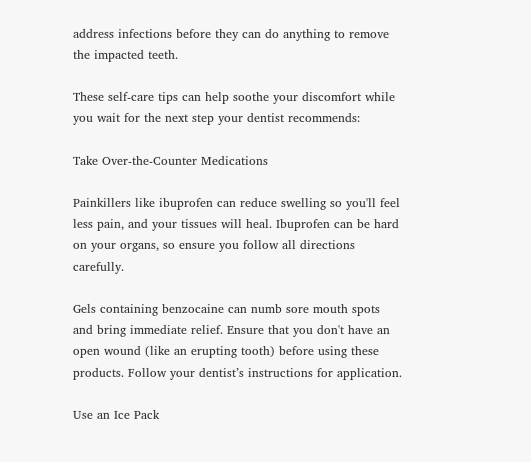address infections before they can do anything to remove the impacted teeth.

These self-care tips can help soothe your discomfort while you wait for the next step your dentist recommends:

Take Over-the-Counter Medications

Painkillers like ibuprofen can reduce swelling so you'll feel less pain, and your tissues will heal. Ibuprofen can be hard on your organs, so ensure you follow all directions carefully.

Gels containing benzocaine can numb sore mouth spots and bring immediate relief. Ensure that you don't have an open wound (like an erupting tooth) before using these products. Follow your dentist’s instructions for application.

Use an Ice Pack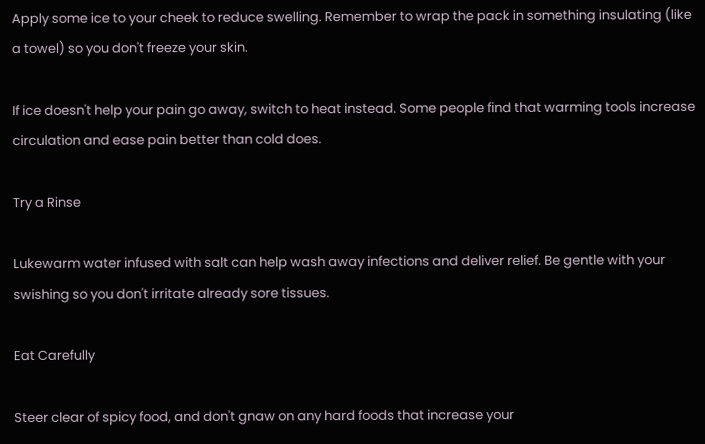Apply some ice to your cheek to reduce swelling. Remember to wrap the pack in something insulating (like a towel) so you don't freeze your skin.

If ice doesn't help your pain go away, switch to heat instead. Some people find that warming tools increase circulation and ease pain better than cold does.

Try a Rinse

Lukewarm water infused with salt can help wash away infections and deliver relief. Be gentle with your swishing so you don't irritate already sore tissues.

Eat Carefully

Steer clear of spicy food, and don't gnaw on any hard foods that increase your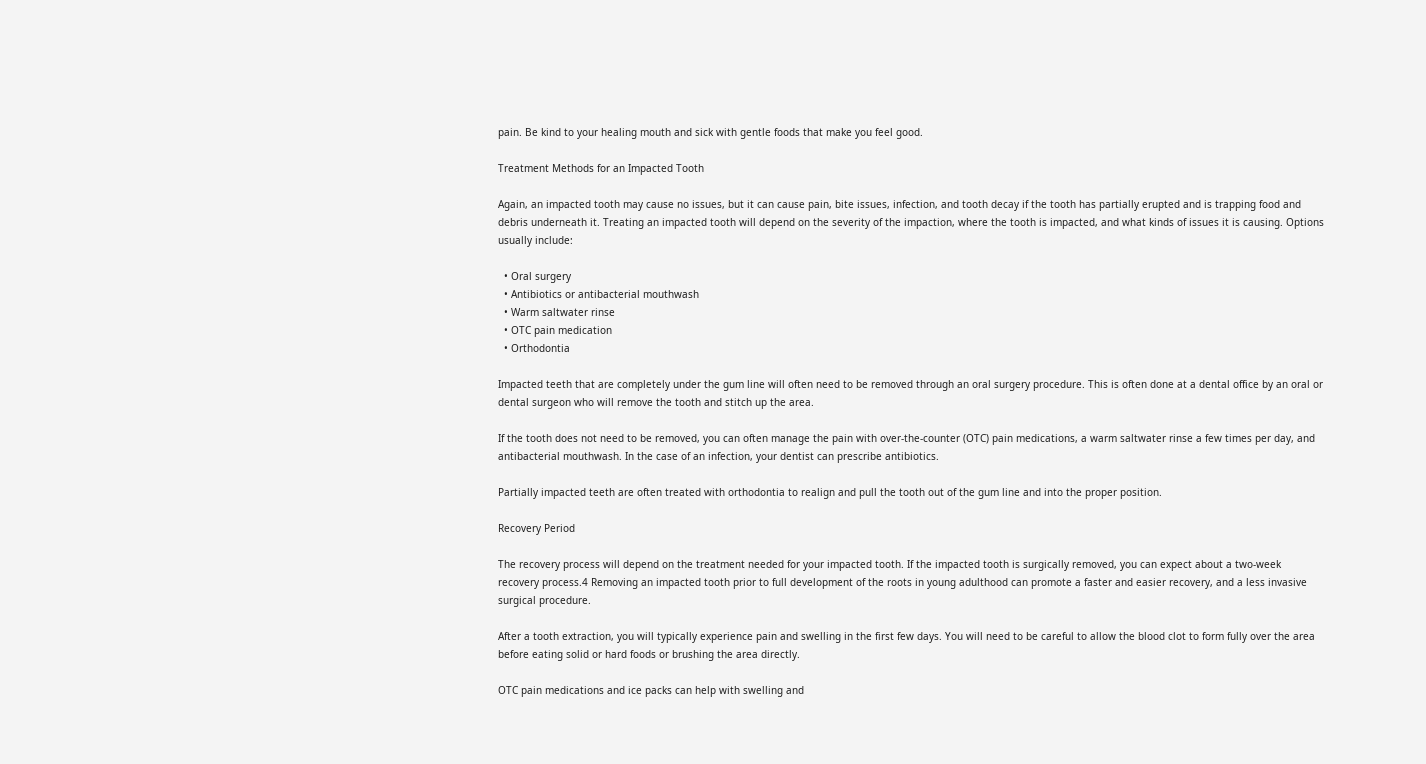pain. Be kind to your healing mouth and sick with gentle foods that make you feel good.

Treatment Methods for an Impacted Tooth

Again, an impacted tooth may cause no issues, but it can cause pain, bite issues, infection, and tooth decay if the tooth has partially erupted and is trapping food and debris underneath it. Treating an impacted tooth will depend on the severity of the impaction, where the tooth is impacted, and what kinds of issues it is causing. Options usually include:

  • Oral surgery
  • Antibiotics or antibacterial mouthwash
  • Warm saltwater rinse
  • OTC pain medication
  • Orthodontia

Impacted teeth that are completely under the gum line will often need to be removed through an oral surgery procedure. This is often done at a dental office by an oral or dental surgeon who will remove the tooth and stitch up the area.

If the tooth does not need to be removed, you can often manage the pain with over-the-counter (OTC) pain medications, a warm saltwater rinse a few times per day, and antibacterial mouthwash. In the case of an infection, your dentist can prescribe antibiotics.

Partially impacted teeth are often treated with orthodontia to realign and pull the tooth out of the gum line and into the proper position.

Recovery Period

The recovery process will depend on the treatment needed for your impacted tooth. If the impacted tooth is surgically removed, you can expect about a two-week recovery process.4 Removing an impacted tooth prior to full development of the roots in young adulthood can promote a faster and easier recovery, and a less invasive surgical procedure.

After a tooth extraction, you will typically experience pain and swelling in the first few days. You will need to be careful to allow the blood clot to form fully over the area before eating solid or hard foods or brushing the area directly.

OTC pain medications and ice packs can help with swelling and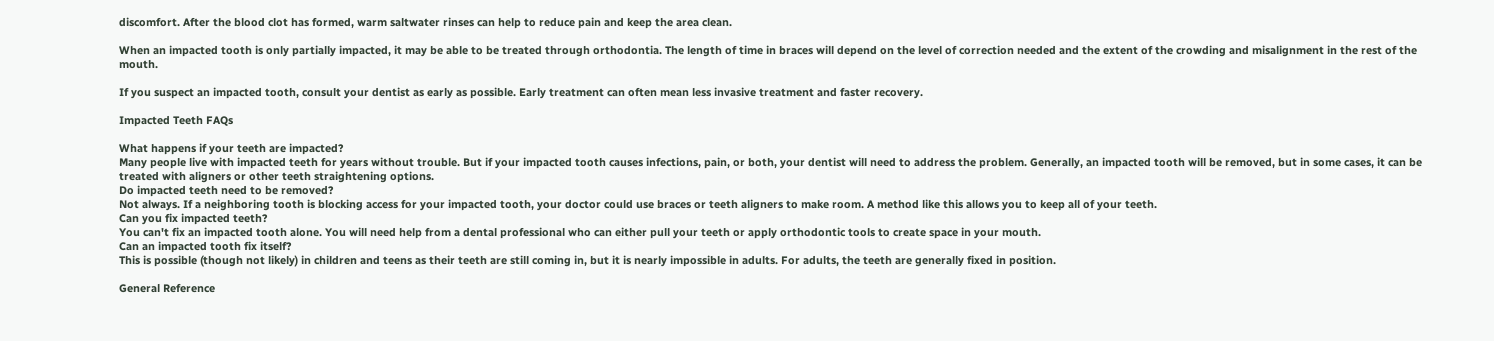discomfort. After the blood clot has formed, warm saltwater rinses can help to reduce pain and keep the area clean.

When an impacted tooth is only partially impacted, it may be able to be treated through orthodontia. The length of time in braces will depend on the level of correction needed and the extent of the crowding and misalignment in the rest of the mouth.

If you suspect an impacted tooth, consult your dentist as early as possible. Early treatment can often mean less invasive treatment and faster recovery.

Impacted Teeth FAQs

What happens if your teeth are impacted?
Many people live with impacted teeth for years without trouble. But if your impacted tooth causes infections, pain, or both, your dentist will need to address the problem. Generally, an impacted tooth will be removed, but in some cases, it can be treated with aligners or other teeth straightening options.
Do impacted teeth need to be removed?
Not always. If a neighboring tooth is blocking access for your impacted tooth, your doctor could use braces or teeth aligners to make room. A method like this allows you to keep all of your teeth.
Can you fix impacted teeth?
You can't fix an impacted tooth alone. You will need help from a dental professional who can either pull your teeth or apply orthodontic tools to create space in your mouth.
Can an impacted tooth fix itself?
This is possible (though not likely) in children and teens as their teeth are still coming in, but it is nearly impossible in adults. For adults, the teeth are generally fixed in position.

General Reference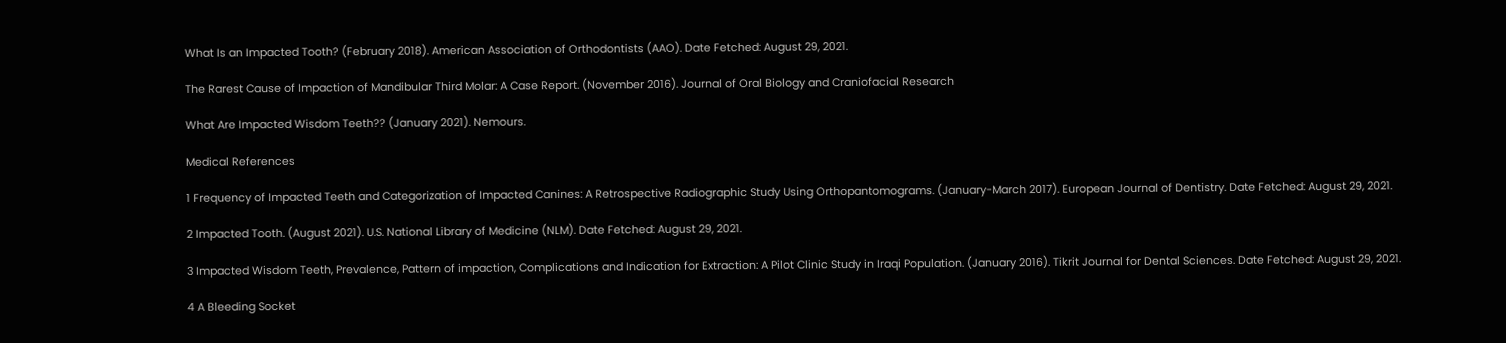What Is an Impacted Tooth? (February 2018). American Association of Orthodontists (AAO). Date Fetched: August 29, 2021.

The Rarest Cause of Impaction of Mandibular Third Molar: A Case Report. (November 2016). Journal of Oral Biology and Craniofacial Research

What Are Impacted Wisdom Teeth?? (January 2021). Nemours.

Medical References

1 Frequency of Impacted Teeth and Categorization of Impacted Canines: A Retrospective Radiographic Study Using Orthopantomograms. (January-March 2017). European Journal of Dentistry. Date Fetched: August 29, 2021.

2 Impacted Tooth. (August 2021). U.S. National Library of Medicine (NLM). Date Fetched: August 29, 2021.

3 Impacted Wisdom Teeth, Prevalence, Pattern of impaction, Complications and Indication for Extraction: A Pilot Clinic Study in Iraqi Population. (January 2016). Tikrit Journal for Dental Sciences. Date Fetched: August 29, 2021.

4 A Bleeding Socket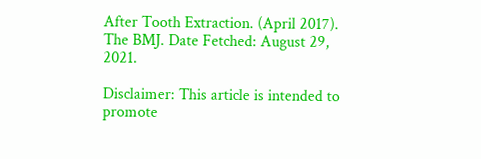After Tooth Extraction. (April 2017). The BMJ. Date Fetched: August 29, 2021.

Disclaimer: This article is intended to promote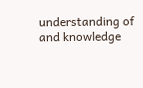understanding of and knowledge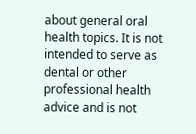about general oral health topics. It is not intended to serve as dental or other professional health advice and is not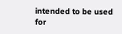intended to be used for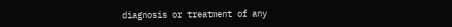diagnosis or treatment of any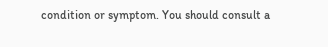condition or symptom. You should consult a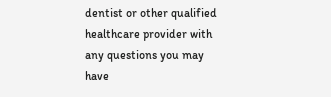dentist or other qualified healthcare provider with any questions you may have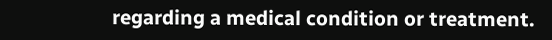regarding a medical condition or treatment.